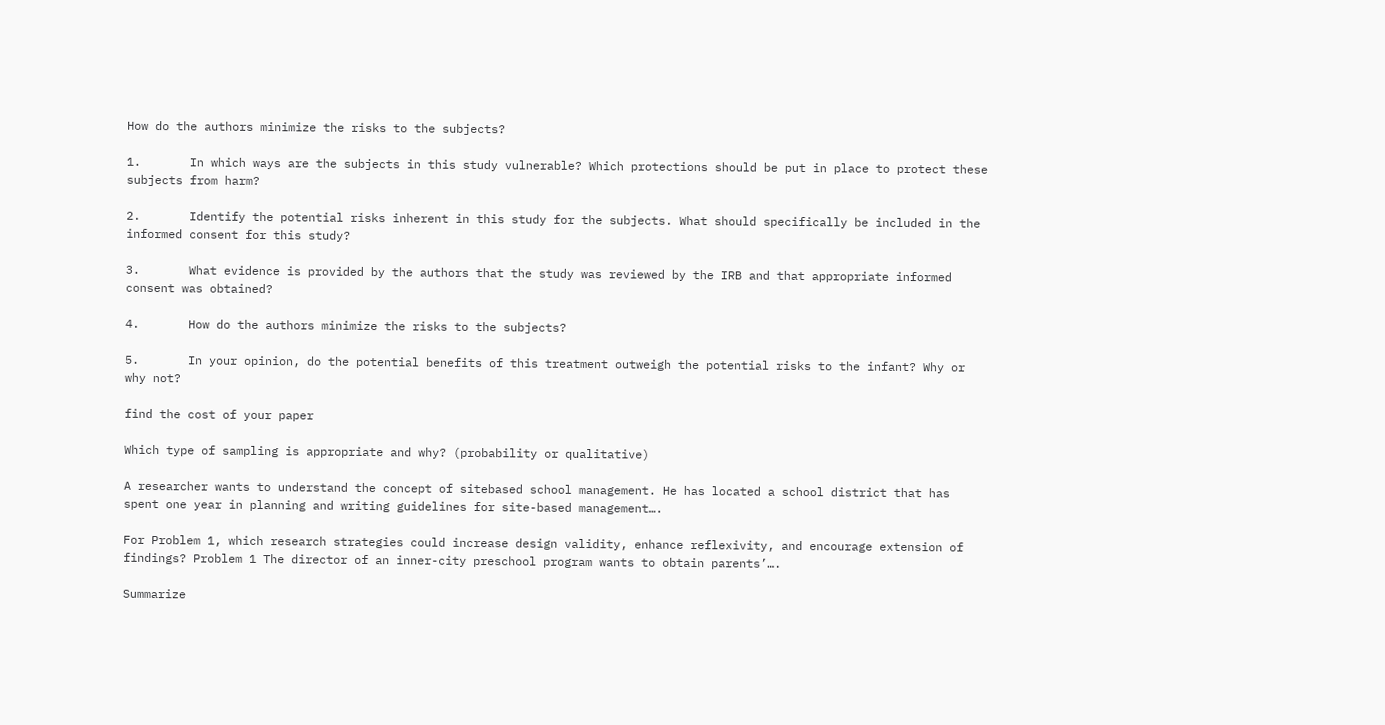How do the authors minimize the risks to the subjects?

1.       In which ways are the subjects in this study vulnerable? Which protections should be put in place to protect these subjects from harm?

2.       Identify the potential risks inherent in this study for the subjects. What should specifically be included in the informed consent for this study?

3.       What evidence is provided by the authors that the study was reviewed by the IRB and that appropriate informed consent was obtained?

4.       How do the authors minimize the risks to the subjects?

5.       In your opinion, do the potential benefits of this treatment outweigh the potential risks to the infant? Why or why not?

find the cost of your paper

Which type of sampling is appropriate and why? (probability or qualitative)

A researcher wants to understand the concept of sitebased school management. He has located a school district that has spent one year in planning and writing guidelines for site-based management….

For Problem 1, which research strategies could increase design validity, enhance reflexivity, and encourage extension of findings? Problem 1 The director of an inner-city preschool program wants to obtain parents’….

Summarize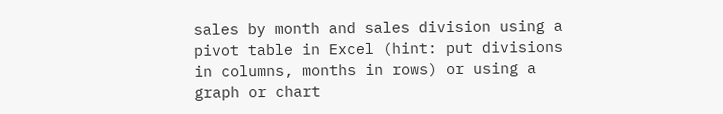sales by month and sales division using a pivot table in Excel (hint: put divisions in columns, months in rows) or using a graph or chart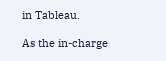in Tableau.

As the in-charge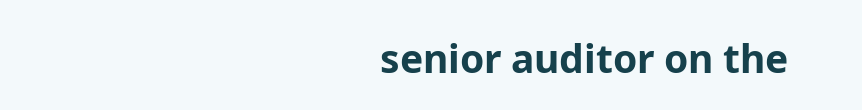senior auditor on the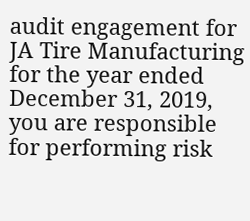audit engagement for JA Tire Manufacturing for the year ended December 31, 2019, you are responsible for performing risk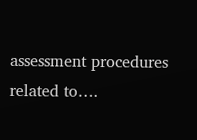assessment procedures related to….